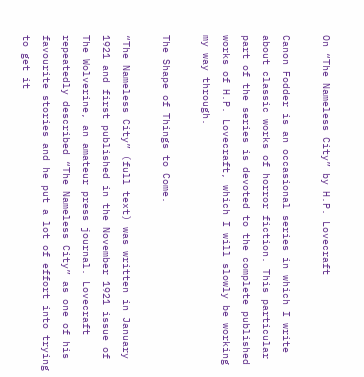On “The Nameless City” by H.P. Lovecraft

Canon Fodder is an occasional series in which I write about classic works of horror fiction. This particular part of the series is devoted to the complete published works of H.P. Lovecraft, which I will slowly be working my way through.

The Shape of Things to Come.

“The Nameless City” (full text) was written in January 1921 and first published in the November 1921 issue of The Wolverine, an amateur press journal. Lovecraft repeatedly described “The Nameless City” as one of his favourite stories and he put a lot of effort into trying to get it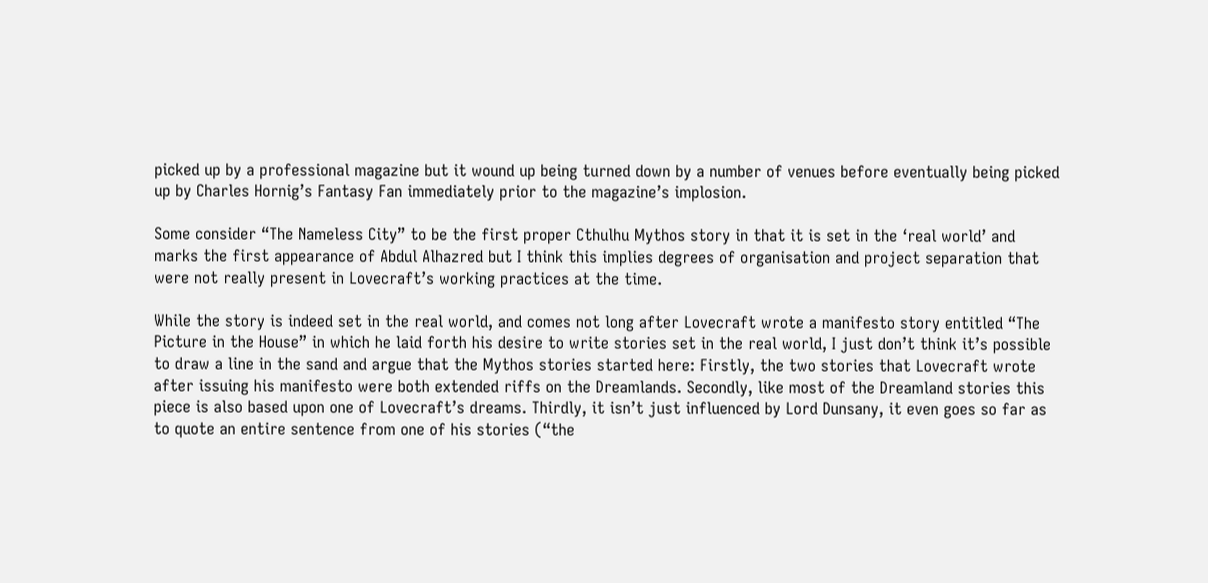picked up by a professional magazine but it wound up being turned down by a number of venues before eventually being picked up by Charles Hornig’s Fantasy Fan immediately prior to the magazine’s implosion.

Some consider “The Nameless City” to be the first proper Cthulhu Mythos story in that it is set in the ‘real world’ and marks the first appearance of Abdul Alhazred but I think this implies degrees of organisation and project separation that were not really present in Lovecraft’s working practices at the time.

While the story is indeed set in the real world, and comes not long after Lovecraft wrote a manifesto story entitled “The Picture in the House” in which he laid forth his desire to write stories set in the real world, I just don’t think it’s possible to draw a line in the sand and argue that the Mythos stories started here: Firstly, the two stories that Lovecraft wrote after issuing his manifesto were both extended riffs on the Dreamlands. Secondly, like most of the Dreamland stories this piece is also based upon one of Lovecraft’s dreams. Thirdly, it isn’t just influenced by Lord Dunsany, it even goes so far as to quote an entire sentence from one of his stories (“the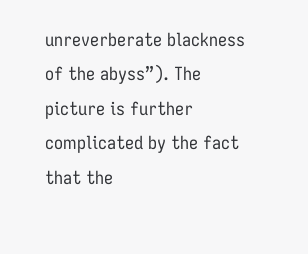unreverberate blackness of the abyss”). The picture is further complicated by the fact that the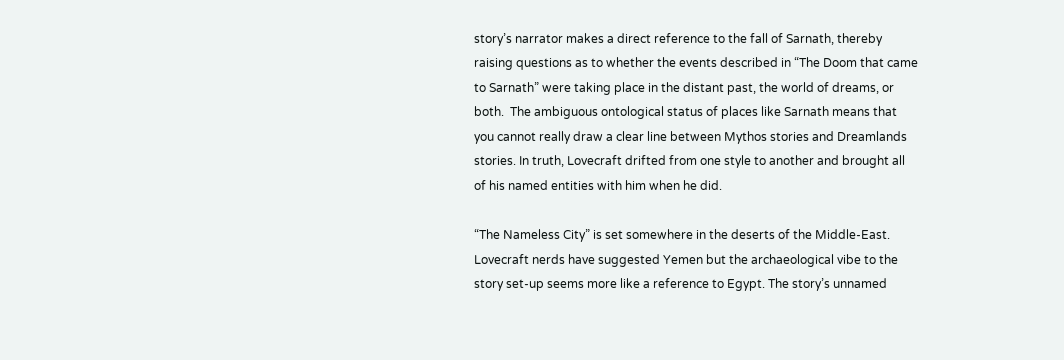story’s narrator makes a direct reference to the fall of Sarnath, thereby raising questions as to whether the events described in “The Doom that came to Sarnath” were taking place in the distant past, the world of dreams, or both.  The ambiguous ontological status of places like Sarnath means that you cannot really draw a clear line between Mythos stories and Dreamlands stories. In truth, Lovecraft drifted from one style to another and brought all of his named entities with him when he did.

“The Nameless City” is set somewhere in the deserts of the Middle-East. Lovecraft nerds have suggested Yemen but the archaeological vibe to the story set-up seems more like a reference to Egypt. The story’s unnamed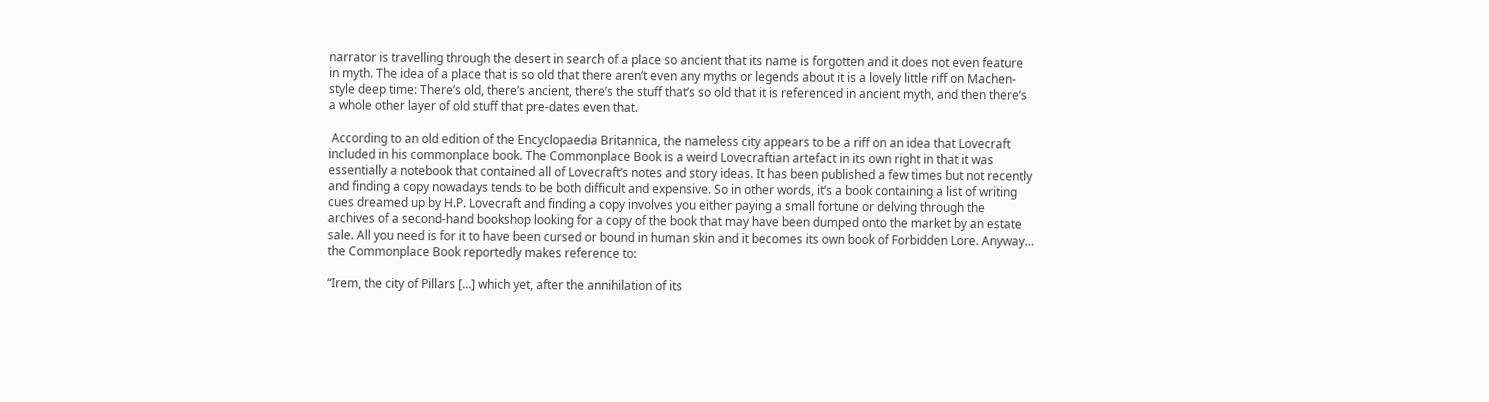narrator is travelling through the desert in search of a place so ancient that its name is forgotten and it does not even feature in myth. The idea of a place that is so old that there aren’t even any myths or legends about it is a lovely little riff on Machen-style deep time: There’s old, there’s ancient, there’s the stuff that’s so old that it is referenced in ancient myth, and then there’s a whole other layer of old stuff that pre-dates even that.

 According to an old edition of the Encyclopaedia Britannica, the nameless city appears to be a riff on an idea that Lovecraft included in his commonplace book. The Commonplace Book is a weird Lovecraftian artefact in its own right in that it was essentially a notebook that contained all of Lovecraft’s notes and story ideas. It has been published a few times but not recently and finding a copy nowadays tends to be both difficult and expensive. So in other words, it’s a book containing a list of writing cues dreamed up by H.P. Lovecraft and finding a copy involves you either paying a small fortune or delving through the archives of a second-hand bookshop looking for a copy of the book that may have been dumped onto the market by an estate sale. All you need is for it to have been cursed or bound in human skin and it becomes its own book of Forbidden Lore. Anyway… the Commonplace Book reportedly makes reference to:

“Irem, the city of Pillars […] which yet, after the annihilation of its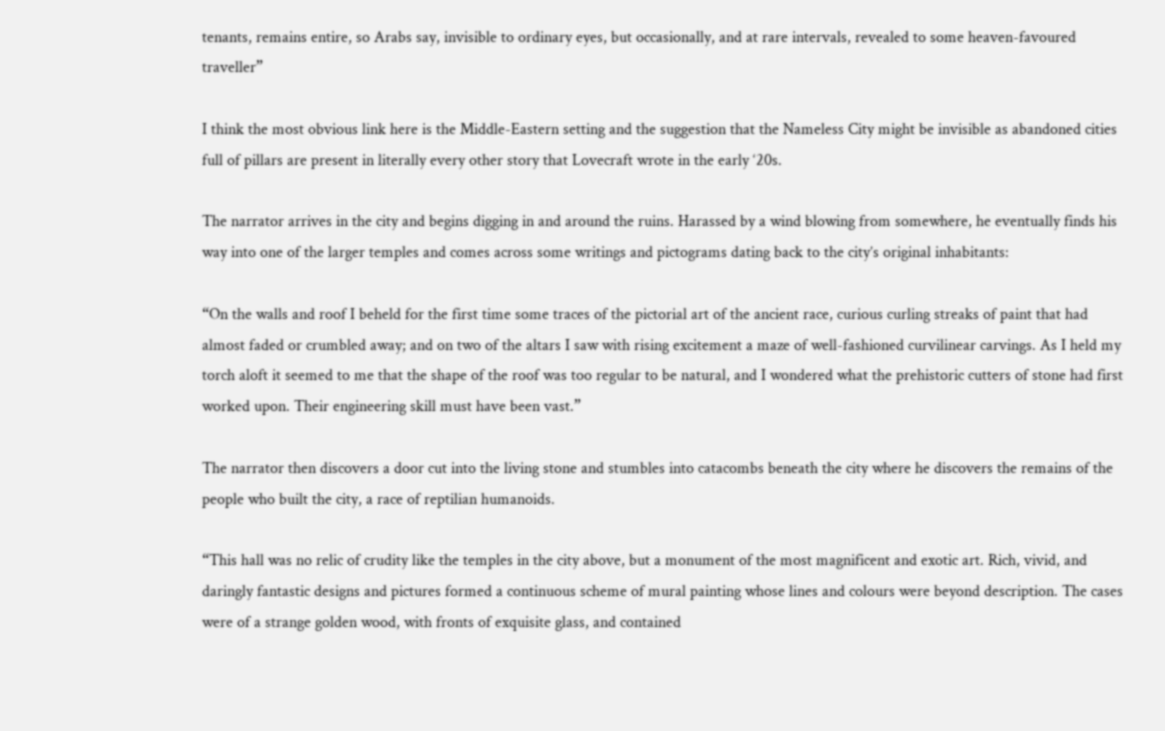tenants, remains entire, so Arabs say, invisible to ordinary eyes, but occasionally, and at rare intervals, revealed to some heaven-favoured traveller”

I think the most obvious link here is the Middle-Eastern setting and the suggestion that the Nameless City might be invisible as abandoned cities full of pillars are present in literally every other story that Lovecraft wrote in the early ‘20s.

The narrator arrives in the city and begins digging in and around the ruins. Harassed by a wind blowing from somewhere, he eventually finds his way into one of the larger temples and comes across some writings and pictograms dating back to the city’s original inhabitants:

“On the walls and roof I beheld for the first time some traces of the pictorial art of the ancient race, curious curling streaks of paint that had almost faded or crumbled away; and on two of the altars I saw with rising excitement a maze of well-fashioned curvilinear carvings. As I held my torch aloft it seemed to me that the shape of the roof was too regular to be natural, and I wondered what the prehistoric cutters of stone had first worked upon. Their engineering skill must have been vast.”

The narrator then discovers a door cut into the living stone and stumbles into catacombs beneath the city where he discovers the remains of the people who built the city, a race of reptilian humanoids.

“This hall was no relic of crudity like the temples in the city above, but a monument of the most magnificent and exotic art. Rich, vivid, and daringly fantastic designs and pictures formed a continuous scheme of mural painting whose lines and colours were beyond description. The cases were of a strange golden wood, with fronts of exquisite glass, and contained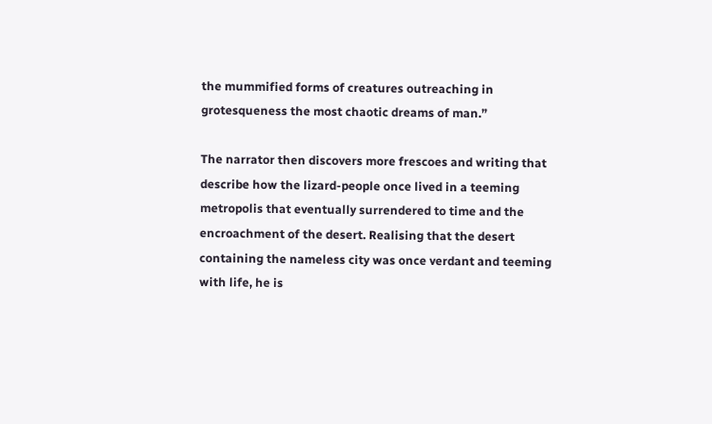the mummified forms of creatures outreaching in grotesqueness the most chaotic dreams of man.”

The narrator then discovers more frescoes and writing that describe how the lizard-people once lived in a teeming metropolis that eventually surrendered to time and the encroachment of the desert. Realising that the desert containing the nameless city was once verdant and teeming with life, he is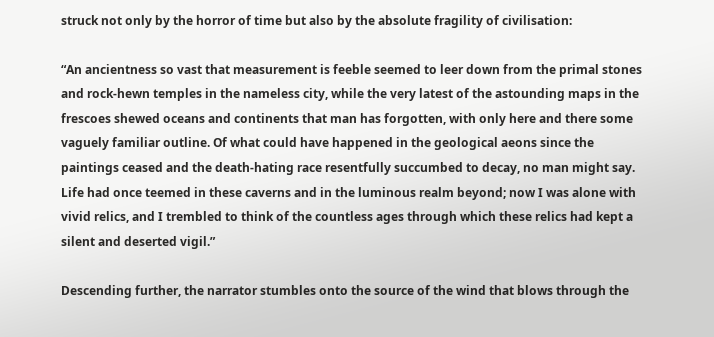struck not only by the horror of time but also by the absolute fragility of civilisation:

“An ancientness so vast that measurement is feeble seemed to leer down from the primal stones and rock-hewn temples in the nameless city, while the very latest of the astounding maps in the frescoes shewed oceans and continents that man has forgotten, with only here and there some vaguely familiar outline. Of what could have happened in the geological aeons since the paintings ceased and the death-hating race resentfully succumbed to decay, no man might say. Life had once teemed in these caverns and in the luminous realm beyond; now I was alone with vivid relics, and I trembled to think of the countless ages through which these relics had kept a silent and deserted vigil.”

Descending further, the narrator stumbles onto the source of the wind that blows through the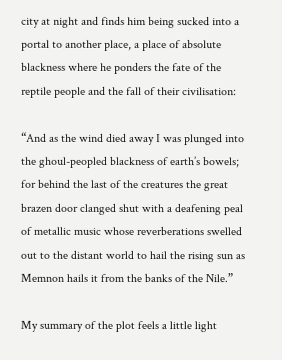city at night and finds him being sucked into a portal to another place, a place of absolute blackness where he ponders the fate of the reptile people and the fall of their civilisation:

“And as the wind died away I was plunged into the ghoul-peopled blackness of earth’s bowels; for behind the last of the creatures the great brazen door clanged shut with a deafening peal of metallic music whose reverberations swelled out to the distant world to hail the rising sun as Memnon hails it from the banks of the Nile.”

My summary of the plot feels a little light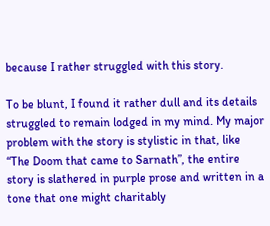because I rather struggled with this story.

To be blunt, I found it rather dull and its details struggled to remain lodged in my mind. My major problem with the story is stylistic in that, like “The Doom that came to Sarnath”, the entire story is slathered in purple prose and written in a tone that one might charitably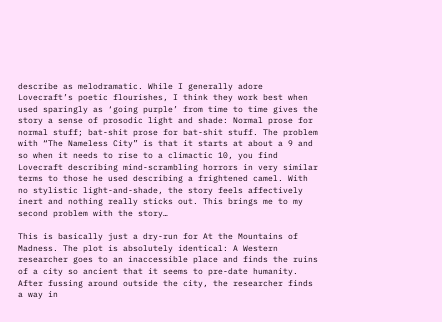describe as melodramatic. While I generally adore Lovecraft’s poetic flourishes, I think they work best when used sparingly as ‘going purple’ from time to time gives the story a sense of prosodic light and shade: Normal prose for normal stuff; bat-shit prose for bat-shit stuff. The problem with “The Nameless City” is that it starts at about a 9 and so when it needs to rise to a climactic 10, you find Lovecraft describing mind-scrambling horrors in very similar terms to those he used describing a frightened camel. With no stylistic light-and-shade, the story feels affectively inert and nothing really sticks out. This brings me to my second problem with the story…

This is basically just a dry-run for At the Mountains of Madness. The plot is absolutely identical: A Western researcher goes to an inaccessible place and finds the ruins of a city so ancient that it seems to pre-date humanity. After fussing around outside the city, the researcher finds a way in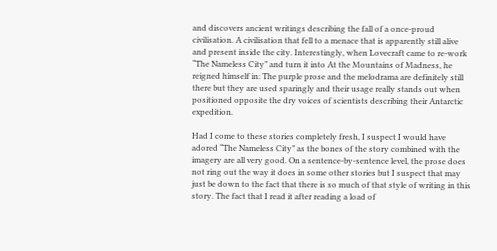and discovers ancient writings describing the fall of a once-proud civilisation. A civilisation that fell to a menace that is apparently still alive and present inside the city. Interestingly, when Lovecraft came to re-work “The Nameless City” and turn it into At the Mountains of Madness, he reigned himself in: The purple prose and the melodrama are definitely still there but they are used sparingly and their usage really stands out when positioned opposite the dry voices of scientists describing their Antarctic expedition.

Had I come to these stories completely fresh, I suspect I would have adored “The Nameless City” as the bones of the story combined with the imagery are all very good. On a sentence-by-sentence level, the prose does not ring out the way it does in some other stories but I suspect that may just be down to the fact that there is so much of that style of writing in this story. The fact that I read it after reading a load of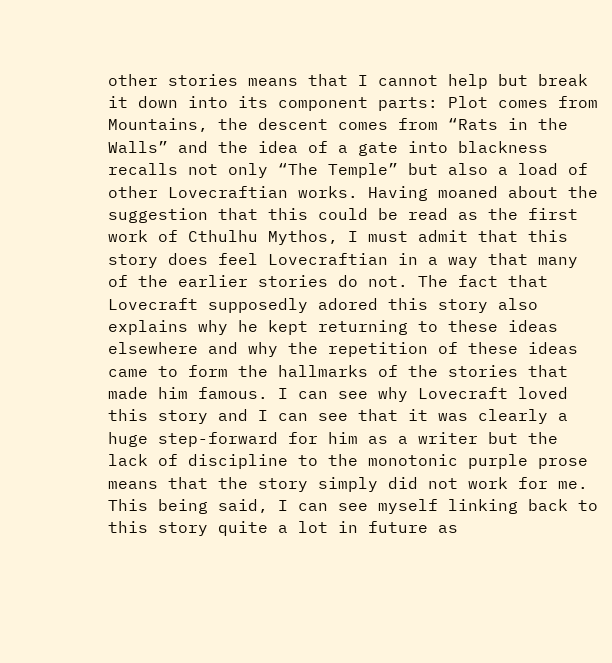other stories means that I cannot help but break it down into its component parts: Plot comes from Mountains, the descent comes from “Rats in the Walls” and the idea of a gate into blackness recalls not only “The Temple” but also a load of other Lovecraftian works. Having moaned about the suggestion that this could be read as the first work of Cthulhu Mythos, I must admit that this story does feel Lovecraftian in a way that many of the earlier stories do not. The fact that Lovecraft supposedly adored this story also explains why he kept returning to these ideas elsewhere and why the repetition of these ideas came to form the hallmarks of the stories that made him famous. I can see why Lovecraft loved this story and I can see that it was clearly a huge step-forward for him as a writer but the lack of discipline to the monotonic purple prose means that the story simply did not work for me. This being said, I can see myself linking back to this story quite a lot in future as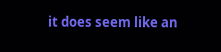it does seem like an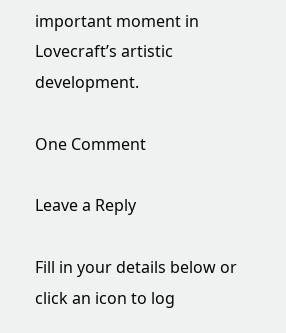important moment in Lovecraft’s artistic development.

One Comment

Leave a Reply

Fill in your details below or click an icon to log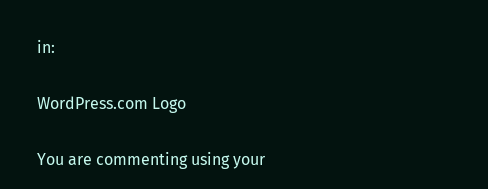in:

WordPress.com Logo

You are commenting using your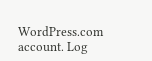WordPress.com account. Log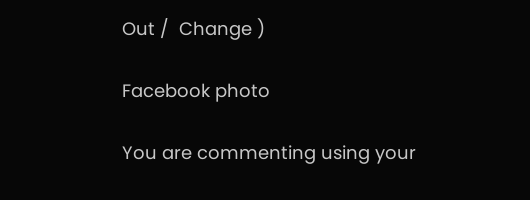Out /  Change )

Facebook photo

You are commenting using your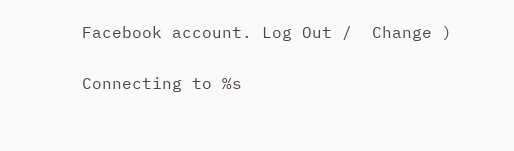Facebook account. Log Out /  Change )

Connecting to %s